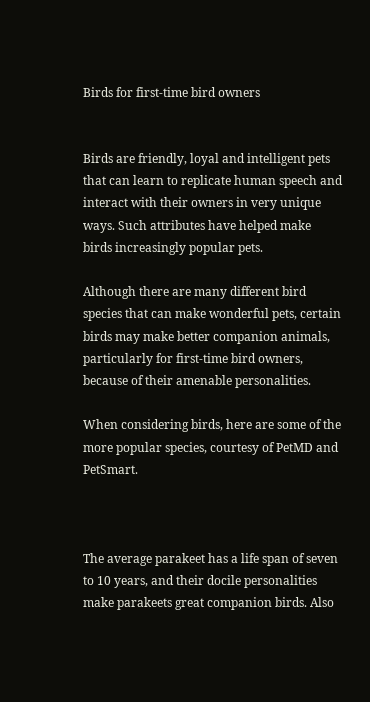Birds for first-time bird owners


Birds are friendly, loyal and intelligent pets that can learn to replicate human speech and interact with their owners in very unique ways. Such attributes have helped make birds increasingly popular pets.

Although there are many different bird species that can make wonderful pets, certain birds may make better companion animals, particularly for first-time bird owners, because of their amenable personalities.

When considering birds, here are some of the more popular species, courtesy of PetMD and PetSmart.



The average parakeet has a life span of seven to 10 years, and their docile personalities make parakeets great companion birds. Also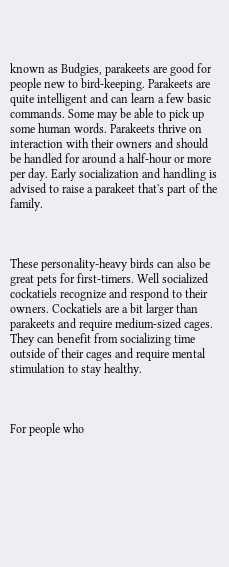known as Budgies, parakeets are good for people new to bird-keeping. Parakeets are quite intelligent and can learn a few basic commands. Some may be able to pick up some human words. Parakeets thrive on interaction with their owners and should be handled for around a half-hour or more per day. Early socialization and handling is advised to raise a parakeet that's part of the family.



These personality-heavy birds can also be great pets for first-timers. Well socialized cockatiels recognize and respond to their owners. Cockatiels are a bit larger than parakeets and require medium-sized cages. They can benefit from socializing time outside of their cages and require mental stimulation to stay healthy.



For people who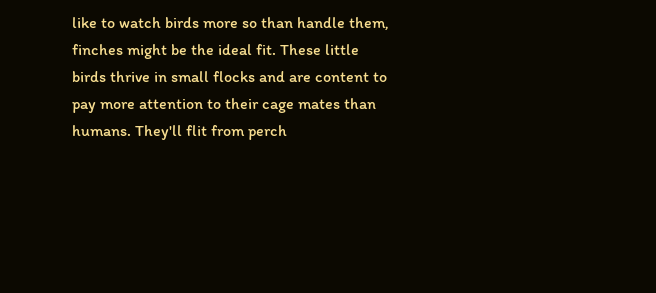like to watch birds more so than handle them, finches might be the ideal fit. These little birds thrive in small flocks and are content to pay more attention to their cage mates than humans. They'll flit from perch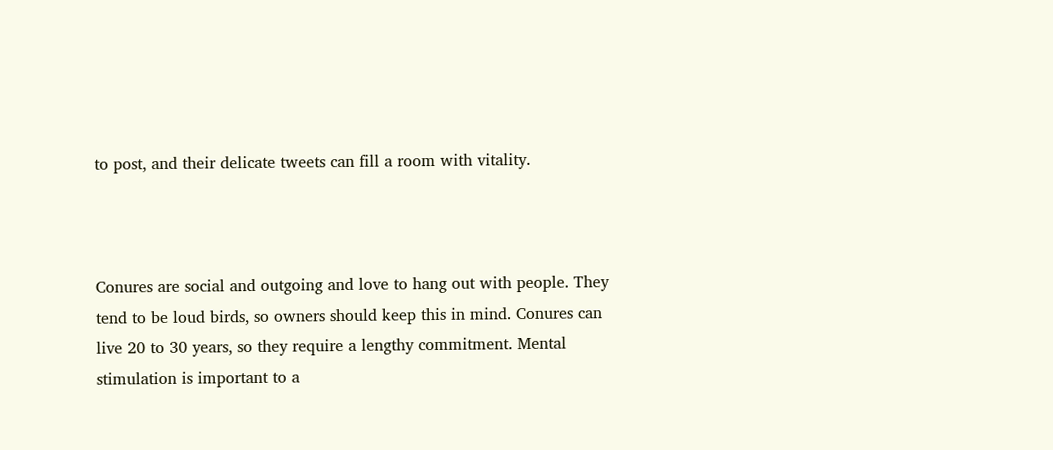to post, and their delicate tweets can fill a room with vitality.



Conures are social and outgoing and love to hang out with people. They tend to be loud birds, so owners should keep this in mind. Conures can live 20 to 30 years, so they require a lengthy commitment. Mental stimulation is important to a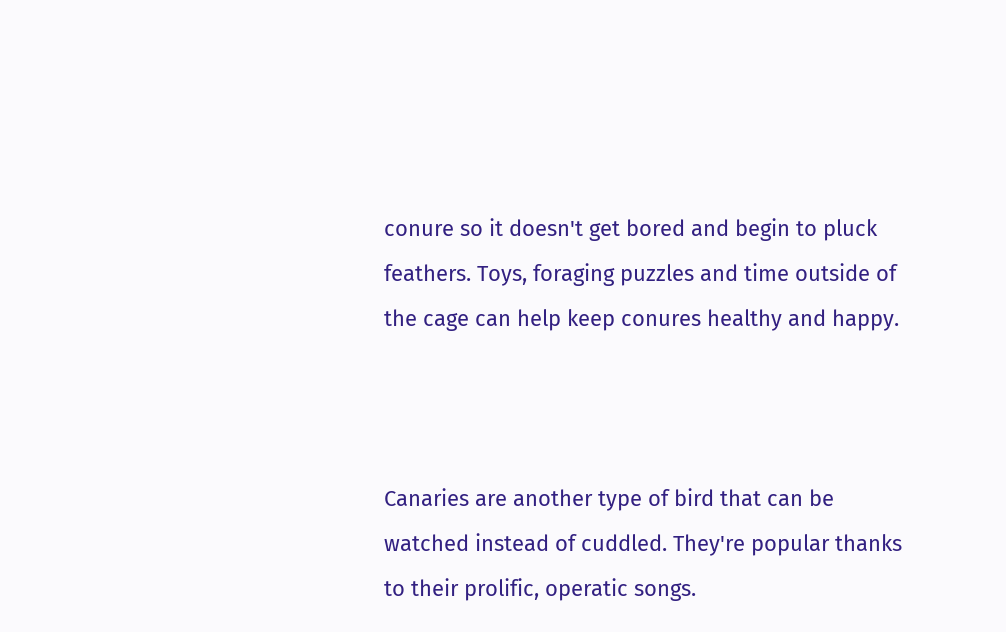conure so it doesn't get bored and begin to pluck feathers. Toys, foraging puzzles and time outside of the cage can help keep conures healthy and happy.



Canaries are another type of bird that can be watched instead of cuddled. They're popular thanks to their prolific, operatic songs.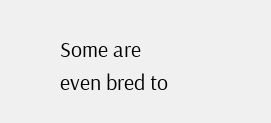Some are even bred to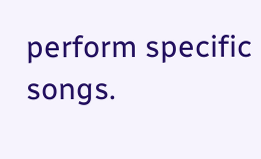perform specific songs.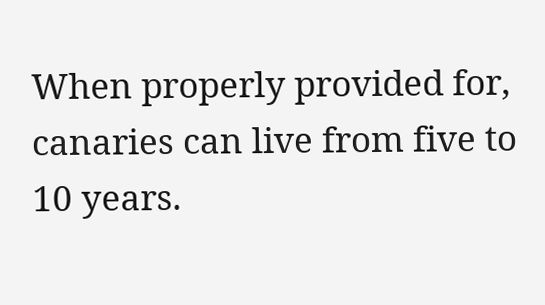When properly provided for, canaries can live from five to 10 years.